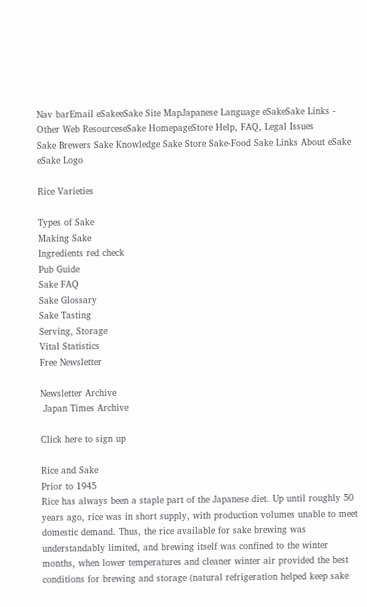Nav barEmail eSakeeSake Site MapJapanese Language eSakeSake Links - Other Web ResourceseSake HomepageStore Help, FAQ, Legal Issues
Sake Brewers Sake Knowledge Sake Store Sake-Food Sake Links About eSake
eSake Logo

Rice Varieties

Types of Sake
Making Sake
Ingredients red check
Pub Guide
Sake FAQ
Sake Glossary
Sake Tasting
Serving, Storage
Vital Statistics
Free Newsletter

Newsletter Archive
 Japan Times Archive

Click here to sign up

Rice and Sake
Prior to 1945
Rice has always been a staple part of the Japanese diet. Up until roughly 50 years ago, rice was in short supply, with production volumes unable to meet domestic demand. Thus, the rice available for sake brewing was understandably limited, and brewing itself was confined to the winter months, when lower temperatures and cleaner winter air provided the best conditions for brewing and storage (natural refrigeration helped keep sake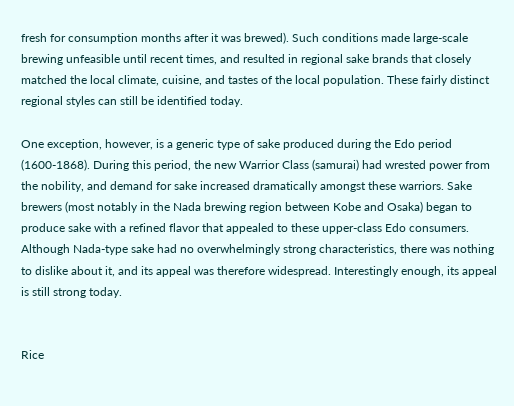fresh for consumption months after it was brewed). Such conditions made large-scale brewing unfeasible until recent times, and resulted in regional sake brands that closely matched the local climate, cuisine, and tastes of the local population. These fairly distinct regional styles can still be identified today.

One exception, however, is a generic type of sake produced during the Edo period (1600-1868). During this period, the new Warrior Class (samurai) had wrested power from the nobility, and demand for sake increased dramatically amongst these warriors. Sake brewers (most notably in the Nada brewing region between Kobe and Osaka) began to produce sake with a refined flavor that appealed to these upper-class Edo consumers. Although Nada-type sake had no overwhelmingly strong characteristics, there was nothing to dislike about it, and its appeal was therefore widespread. Interestingly enough, its appeal is still strong today.


Rice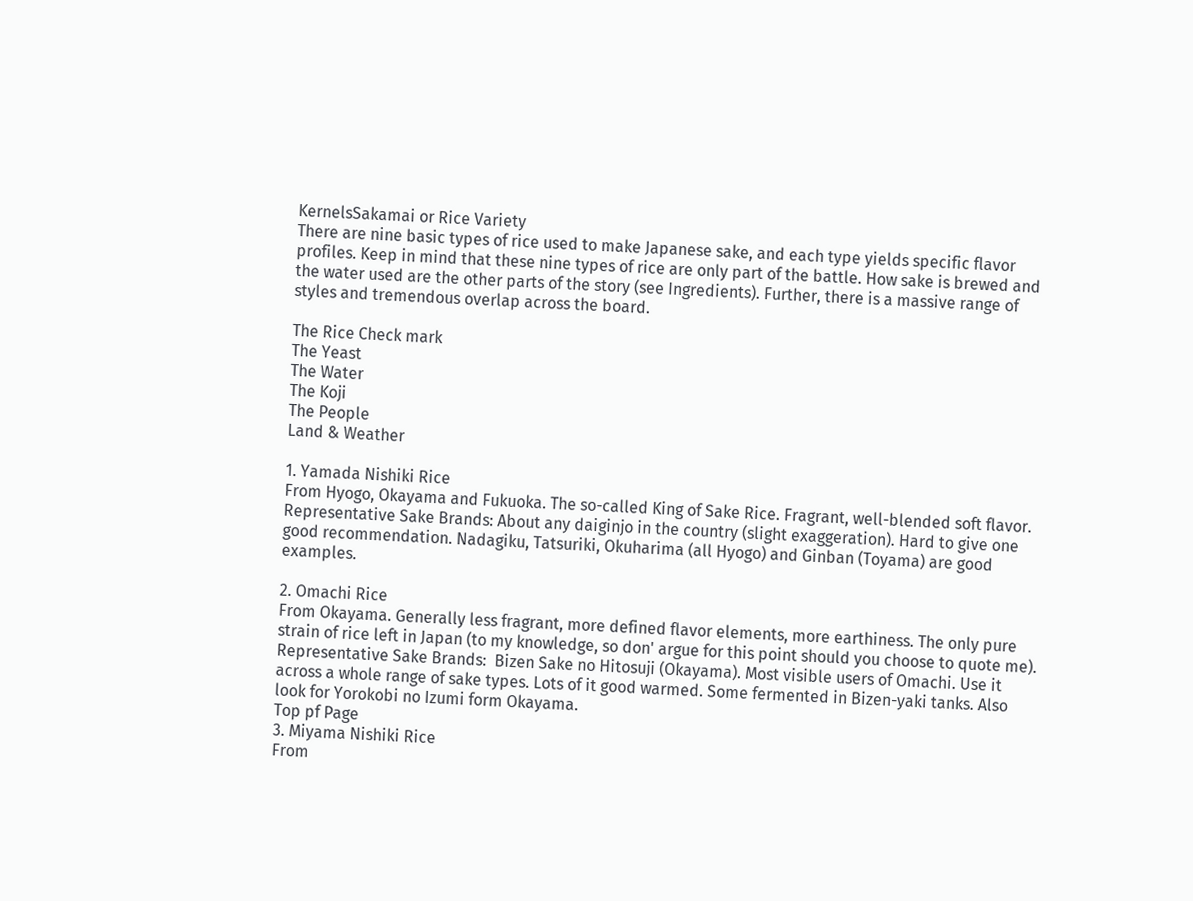KernelsSakamai or Rice Variety
There are nine basic types of rice used to make Japanese sake, and each type yields specific flavor profiles. Keep in mind that these nine types of rice are only part of the battle. How sake is brewed and the water used are the other parts of the story (see Ingredients). Further, there is a massive range of styles and tremendous overlap across the board.

The Rice Check mark
The Yeast
The Water
The Koji
The People
Land & Weather

1. Yamada Nishiki Rice
From Hyogo, Okayama and Fukuoka. The so-called King of Sake Rice. Fragrant, well-blended soft flavor. Representative Sake Brands: About any daiginjo in the country (slight exaggeration). Hard to give one good recommendation. Nadagiku, Tatsuriki, Okuharima (all Hyogo) and Ginban (Toyama) are good examples.

2. Omachi Rice
From Okayama. Generally less fragrant, more defined flavor elements, more earthiness. The only pure strain of rice left in Japan (to my knowledge, so don' argue for this point should you choose to quote me). Representative Sake Brands:  Bizen Sake no Hitosuji (Okayama). Most visible users of Omachi. Use it across a whole range of sake types. Lots of it good warmed. Some fermented in Bizen-yaki tanks. Also look for Yorokobi no Izumi form Okayama.
Top pf Page
3. Miyama Nishiki Rice
From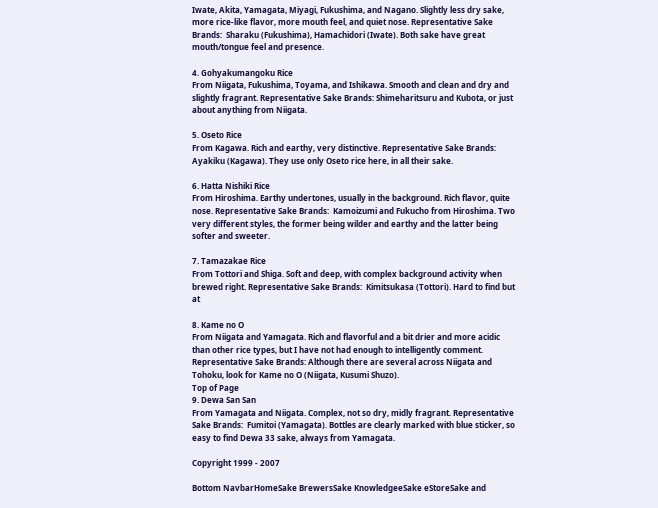Iwate, Akita, Yamagata, Miyagi, Fukushima, and Nagano. Slightly less dry sake, more rice-like flavor, more mouth feel, and quiet nose. Representative Sake Brands:  Sharaku (Fukushima), Hamachidori (Iwate). Both sake have great mouth/tongue feel and presence.

4. Gohyakumangoku Rice
From Niigata, Fukushima, Toyama, and Ishikawa. Smooth and clean and dry and slightly fragrant. Representative Sake Brands: Shimeharitsuru and Kubota, or just about anything from Niigata.

5. Oseto Rice
From Kagawa. Rich and earthy, very distinctive. Representative Sake Brands:  Ayakiku (Kagawa). They use only Oseto rice here, in all their sake.

6. Hatta Nishiki Rice
From Hiroshima. Earthy undertones, usually in the background. Rich flavor, quite nose. Representative Sake Brands:  Kamoizumi and Fukucho from Hiroshima. Two very different styles, the former being wilder and earthy and the latter being softer and sweeter.

7. Tamazakae Rice
From Tottori and Shiga. Soft and deep, with complex background activity when brewed right. Representative Sake Brands:  Kimitsukasa (Tottori). Hard to find but at

8. Kame no O
From Niigata and Yamagata. Rich and flavorful and a bit drier and more acidic than other rice types, but I have not had enough to intelligently comment. Representative Sake Brands: Although there are several across Niigata and Tohoku, look for Kame no O (Niigata, Kusumi Shuzo).
Top of Page
9. Dewa San San
From Yamagata and Niigata. Complex, not so dry, midly fragrant. Representative Sake Brands:  Fumitoi (Yamagata). Bottles are clearly marked with blue sticker, so easy to find Dewa 33 sake, always from Yamagata.

Copyright 1999 - 2007

Bottom NavbarHomeSake BrewersSake KnowledgeeSake eStoreSake and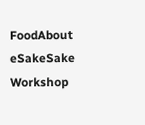FoodAbout eSakeSake Workshop